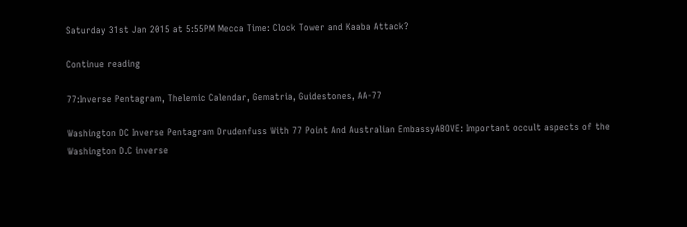Saturday 31st Jan 2015 at 5:55PM Mecca Time: Clock Tower and Kaaba Attack?

Continue reading

77:Inverse Pentagram, Thelemic Calendar, Gematria, Guidestones, AA-77

Washington DC Inverse Pentagram Drudenfuss With 77 Point And Australian EmbassyABOVE: Important occult aspects of the Washington D.C inverse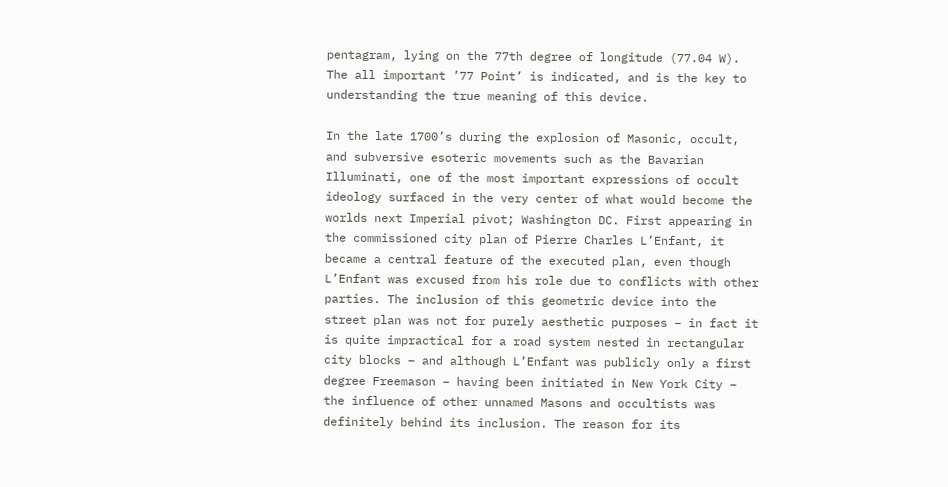pentagram, lying on the 77th degree of longitude (77.04 W). The all important ’77 Point’ is indicated, and is the key to understanding the true meaning of this device.

In the late 1700’s during the explosion of Masonic, occult, and subversive esoteric movements such as the Bavarian Illuminati, one of the most important expressions of occult ideology surfaced in the very center of what would become the worlds next Imperial pivot; Washington DC. First appearing in the commissioned city plan of Pierre Charles L’Enfant, it became a central feature of the executed plan, even though L’Enfant was excused from his role due to conflicts with other parties. The inclusion of this geometric device into the street plan was not for purely aesthetic purposes – in fact it is quite impractical for a road system nested in rectangular city blocks – and although L’Enfant was publicly only a first degree Freemason – having been initiated in New York City – the influence of other unnamed Masons and occultists was definitely behind its inclusion. The reason for its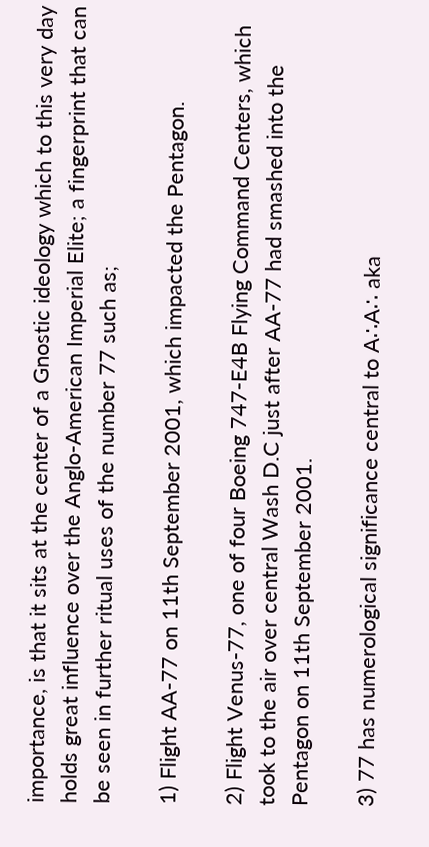importance, is that it sits at the center of a Gnostic ideology which to this very day holds great influence over the Anglo-American Imperial Elite; a fingerprint that can be seen in further ritual uses of the number 77 such as;

1) Flight AA-77 on 11th September 2001, which impacted the Pentagon.

2) Flight Venus-77, one of four Boeing 747-E4B Flying Command Centers, which took to the air over central Wash D.C just after AA-77 had smashed into the Pentagon on 11th September 2001.

3) 77 has numerological significance central to A∴A∴ aka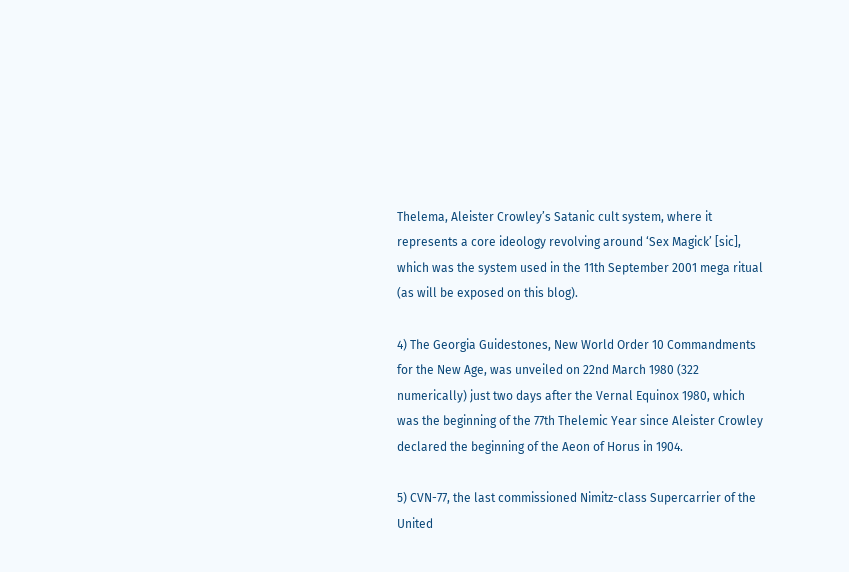Thelema, Aleister Crowley’s Satanic cult system, where it represents a core ideology revolving around ‘Sex Magick’ [sic], which was the system used in the 11th September 2001 mega ritual (as will be exposed on this blog).

4) The Georgia Guidestones, New World Order 10 Commandments for the New Age, was unveiled on 22nd March 1980 (322 numerically) just two days after the Vernal Equinox 1980, which was the beginning of the 77th Thelemic Year since Aleister Crowley declared the beginning of the Aeon of Horus in 1904.

5) CVN-77, the last commissioned Nimitz-class Supercarrier of the United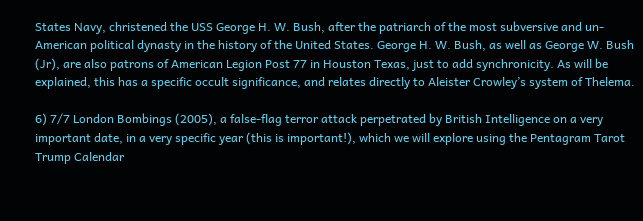States Navy, christened the USS George H. W. Bush, after the patriarch of the most subversive and un-American political dynasty in the history of the United States. George H. W. Bush, as well as George W. Bush (Jr), are also patrons of American Legion Post 77 in Houston Texas, just to add synchronicity. As will be explained, this has a specific occult significance, and relates directly to Aleister Crowley’s system of Thelema.

6) 7/7 London Bombings (2005), a false-flag terror attack perpetrated by British Intelligence on a very important date, in a very specific year (this is important!), which we will explore using the Pentagram Tarot Trump Calendar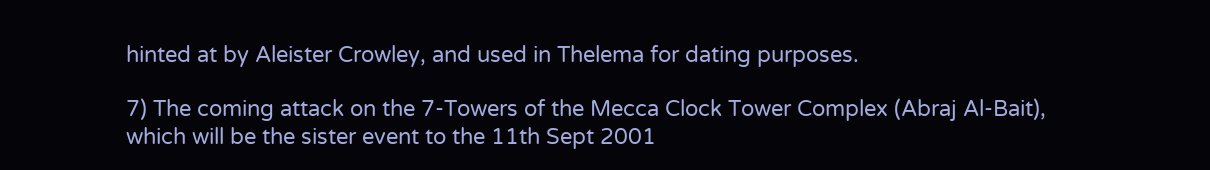hinted at by Aleister Crowley, and used in Thelema for dating purposes.

7) The coming attack on the 7-Towers of the Mecca Clock Tower Complex (Abraj Al-Bait), which will be the sister event to the 11th Sept 2001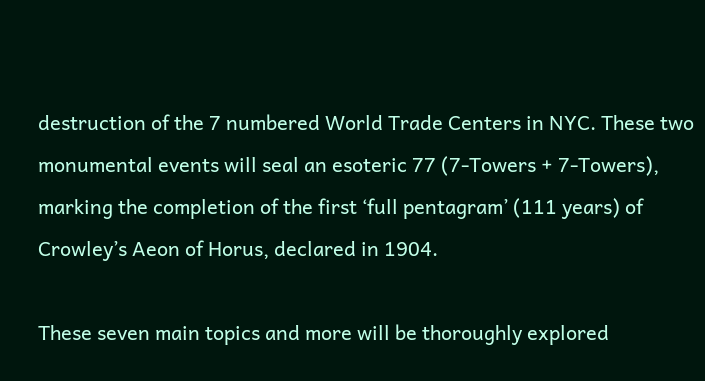destruction of the 7 numbered World Trade Centers in NYC. These two monumental events will seal an esoteric 77 (7-Towers + 7-Towers), marking the completion of the first ‘full pentagram’ (111 years) of Crowley’s Aeon of Horus, declared in 1904.

These seven main topics and more will be thoroughly explored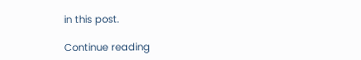in this post.

Continue reading